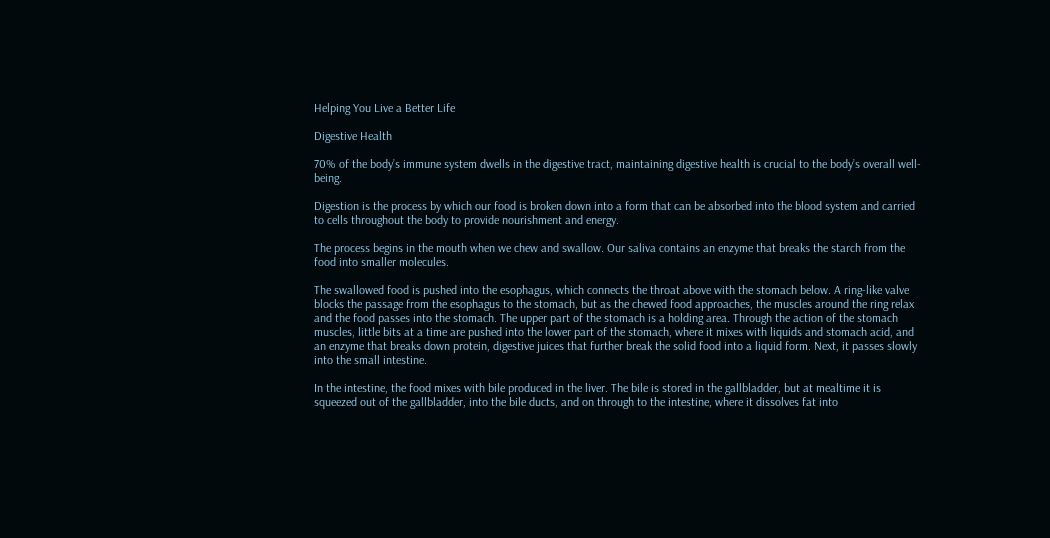Helping You Live a Better Life

Digestive Health

70% of the body’s immune system dwells in the digestive tract, maintaining digestive health is crucial to the body’s overall well-being.

Digestion is the process by which our food is broken down into a form that can be absorbed into the blood system and carried to cells throughout the body to provide nourishment and energy.

The process begins in the mouth when we chew and swallow. Our saliva contains an enzyme that breaks the starch from the food into smaller molecules.

The swallowed food is pushed into the esophagus, which connects the throat above with the stomach below. A ring-like valve blocks the passage from the esophagus to the stomach, but as the chewed food approaches, the muscles around the ring relax and the food passes into the stomach. The upper part of the stomach is a holding area. Through the action of the stomach muscles, little bits at a time are pushed into the lower part of the stomach, where it mixes with liquids and stomach acid, and an enzyme that breaks down protein, digestive juices that further break the solid food into a liquid form. Next, it passes slowly into the small intestine.

In the intestine, the food mixes with bile produced in the liver. The bile is stored in the gallbladder, but at mealtime it is squeezed out of the gallbladder, into the bile ducts, and on through to the intestine, where it dissolves fat into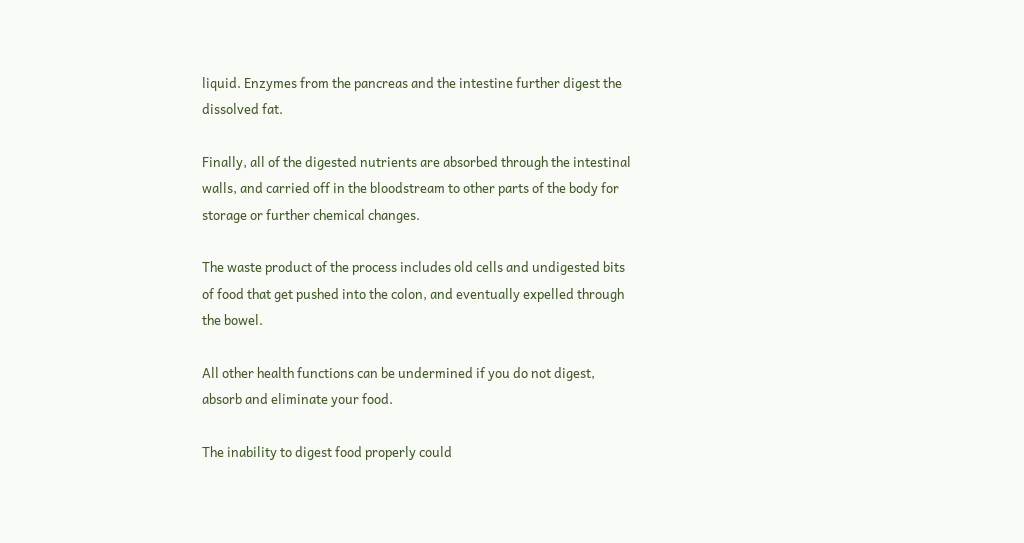liquid. Enzymes from the pancreas and the intestine further digest the dissolved fat.

Finally, all of the digested nutrients are absorbed through the intestinal walls, and carried off in the bloodstream to other parts of the body for storage or further chemical changes.

The waste product of the process includes old cells and undigested bits of food that get pushed into the colon, and eventually expelled through the bowel.

All other health functions can be undermined if you do not digest, absorb and eliminate your food.

The inability to digest food properly could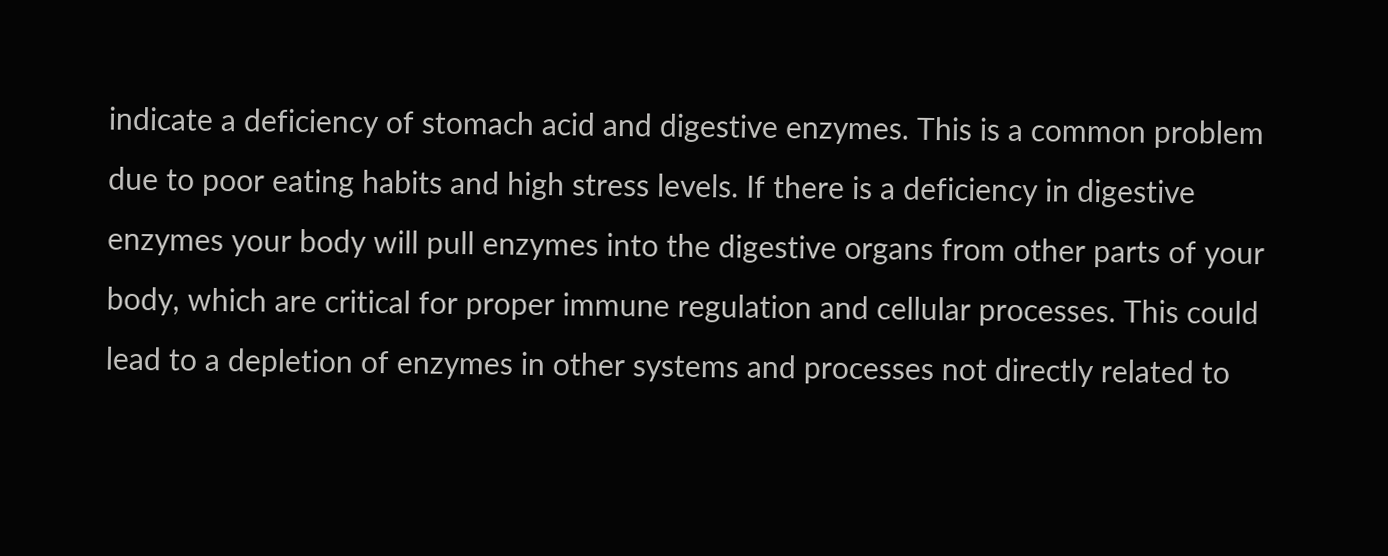indicate a deficiency of stomach acid and digestive enzymes. This is a common problem due to poor eating habits and high stress levels. If there is a deficiency in digestive enzymes your body will pull enzymes into the digestive organs from other parts of your body, which are critical for proper immune regulation and cellular processes. This could lead to a depletion of enzymes in other systems and processes not directly related to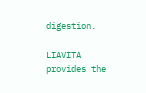digestion.

LIAVITA provides the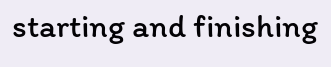starting and finishing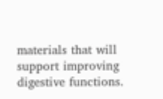materials that will support improving digestive functions.